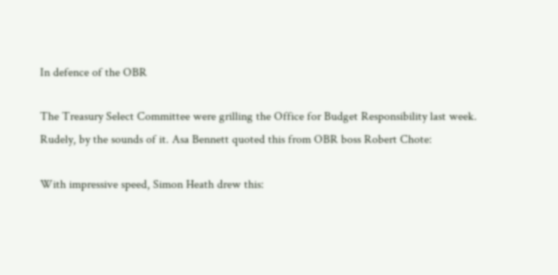In defence of the OBR

The Treasury Select Committee were grilling the Office for Budget Responsibility last week. Rudely, by the sounds of it. Asa Bennett quoted this from OBR boss Robert Chote:

With impressive speed, Simon Heath drew this: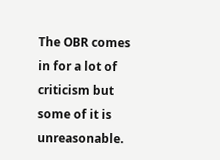The OBR comes in for a lot of criticism but some of it is unreasonable.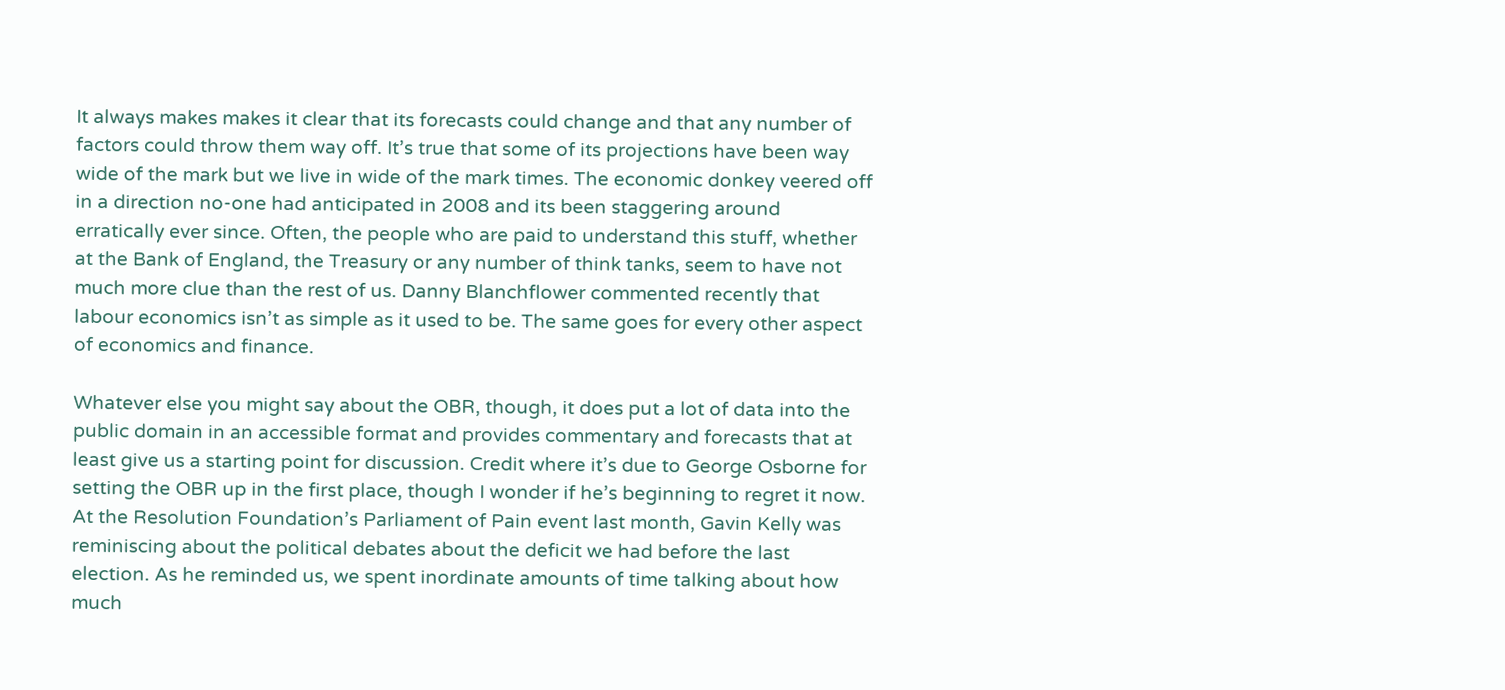It always makes makes it clear that its forecasts could change and that any number of factors could throw them way off. It’s true that some of its projections have been way wide of the mark but we live in wide of the mark times. The economic donkey veered off in a direction no-one had anticipated in 2008 and its been staggering around erratically ever since. Often, the people who are paid to understand this stuff, whether at the Bank of England, the Treasury or any number of think tanks, seem to have not much more clue than the rest of us. Danny Blanchflower commented recently that labour economics isn’t as simple as it used to be. The same goes for every other aspect of economics and finance.

Whatever else you might say about the OBR, though, it does put a lot of data into the public domain in an accessible format and provides commentary and forecasts that at least give us a starting point for discussion. Credit where it’s due to George Osborne for setting the OBR up in the first place, though I wonder if he’s beginning to regret it now. At the Resolution Foundation’s Parliament of Pain event last month, Gavin Kelly was reminiscing about the political debates about the deficit we had before the last election. As he reminded us, we spent inordinate amounts of time talking about how much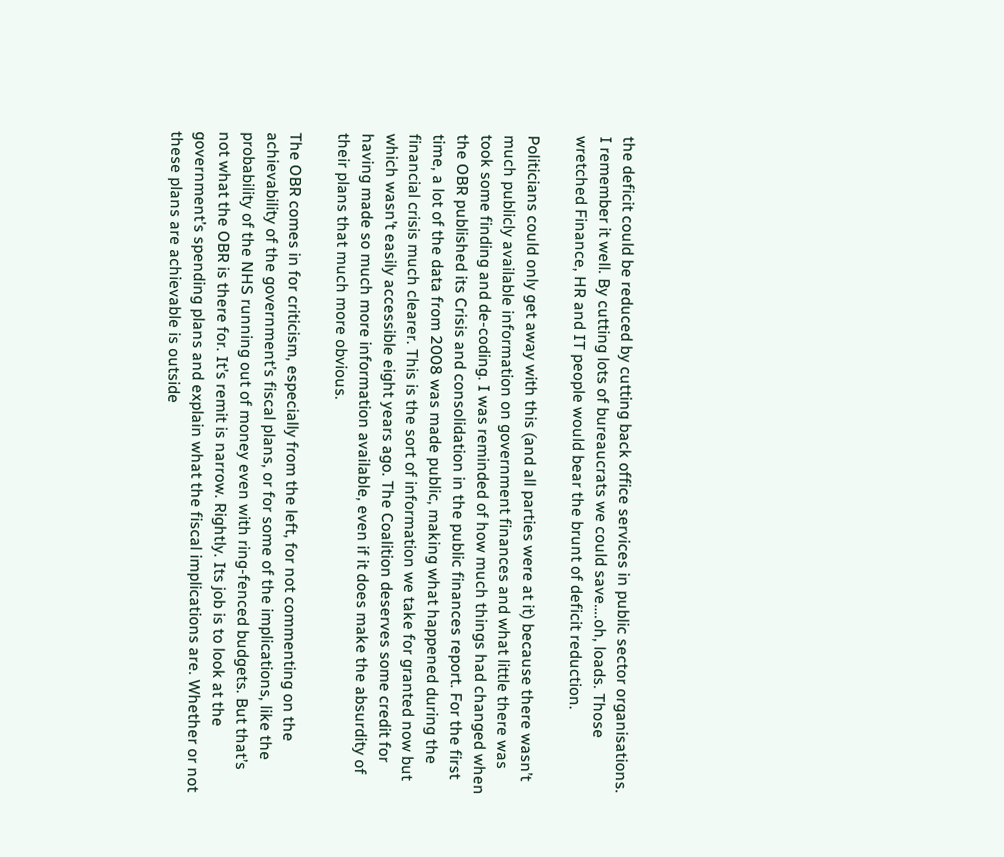the deficit could be reduced by cutting back office services in public sector organisations. I remember it well. By cutting lots of bureaucrats we could save….oh, loads. Those wretched Finance, HR and IT people would bear the brunt of deficit reduction.

Politicians could only get away with this (and all parties were at it) because there wasn’t much publicly available information on government finances and what little there was took some finding and de-coding. I was reminded of how much things had changed when the OBR published its Crisis and consolidation in the public finances report. For the first time, a lot of the data from 2008 was made public, making what happened during the financial crisis much clearer. This is the sort of information we take for granted now but which wasn’t easily accessible eight years ago. The Coalition deserves some credit for having made so much more information available, even if it does make the absurdity of their plans that much more obvious.

The OBR comes in for criticism, especially from the left, for not commenting on the achievability of the government’s fiscal plans, or for some of the implications, like the probability of the NHS running out of money even with ring-fenced budgets. But that’s not what the OBR is there for. It’s remit is narrow. Rightly. Its job is to look at the government’s spending plans and explain what the fiscal implications are. Whether or not these plans are achievable is outside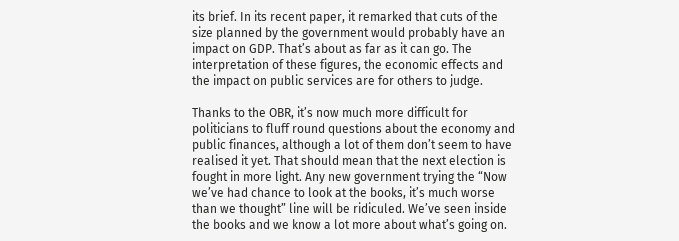its brief. In its recent paper, it remarked that cuts of the size planned by the government would probably have an impact on GDP. That’s about as far as it can go. The interpretation of these figures, the economic effects and the impact on public services are for others to judge.

Thanks to the OBR, it’s now much more difficult for politicians to fluff round questions about the economy and public finances, although a lot of them don’t seem to have realised it yet. That should mean that the next election is fought in more light. Any new government trying the “Now we’ve had chance to look at the books, it’s much worse than we thought” line will be ridiculed. We’ve seen inside the books and we know a lot more about what’s going on.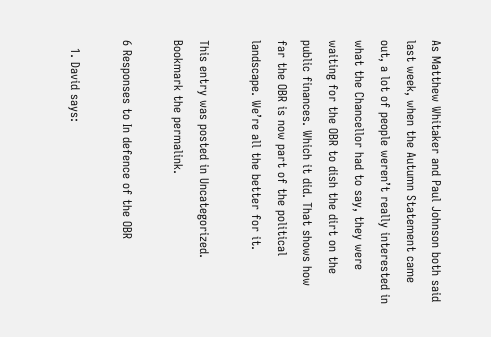As Matthew Whitaker and Paul Johnson both said last week, when the Autumn Statement came out, a lot of people weren’t really interested in what the Chancellor had to say, they were waiting for the OBR to dish the dirt on the public finances. Which it did. That shows how far the OBR is now part of the political landscape. We’re all the better for it.

This entry was posted in Uncategorized. Bookmark the permalink.

6 Responses to In defence of the OBR

  1. David says: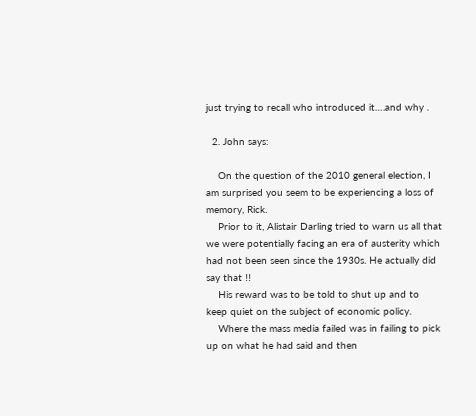just trying to recall who introduced it….and why .

  2. John says:

    On the question of the 2010 general election, I am surprised you seem to be experiencing a loss of memory, Rick.
    Prior to it, Alistair Darling tried to warn us all that we were potentially facing an era of austerity which had not been seen since the 1930s. He actually did say that !!
    His reward was to be told to shut up and to keep quiet on the subject of economic policy.
    Where the mass media failed was in failing to pick up on what he had said and then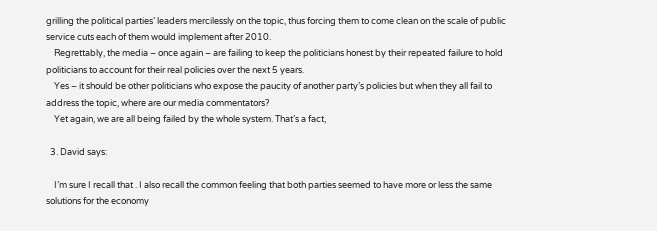grilling the political parties’ leaders mercilessly on the topic, thus forcing them to come clean on the scale of public service cuts each of them would implement after 2010.
    Regrettably, the media – once again – are failing to keep the politicians honest by their repeated failure to hold politicians to account for their real policies over the next 5 years.
    Yes – it should be other politicians who expose the paucity of another party’s policies but when they all fail to address the topic, where are our media commentators?
    Yet again, we are all being failed by the whole system. That’s a fact,

  3. David says:

    I’m sure I recall that . I also recall the common feeling that both parties seemed to have more or less the same solutions for the economy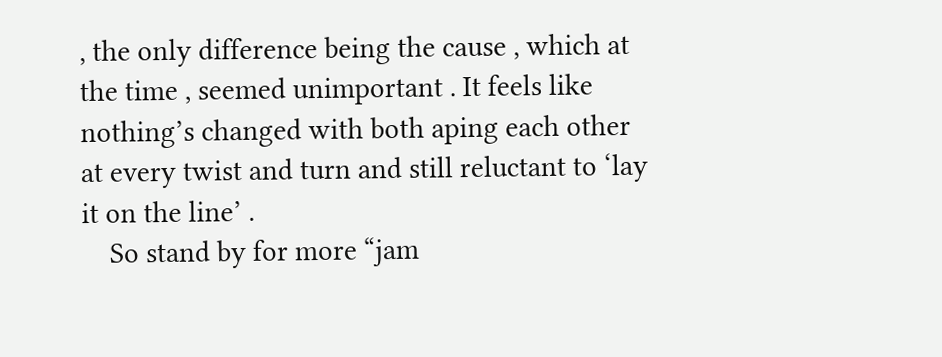, the only difference being the cause , which at the time , seemed unimportant . It feels like nothing’s changed with both aping each other at every twist and turn and still reluctant to ‘lay it on the line’ .
    So stand by for more “jam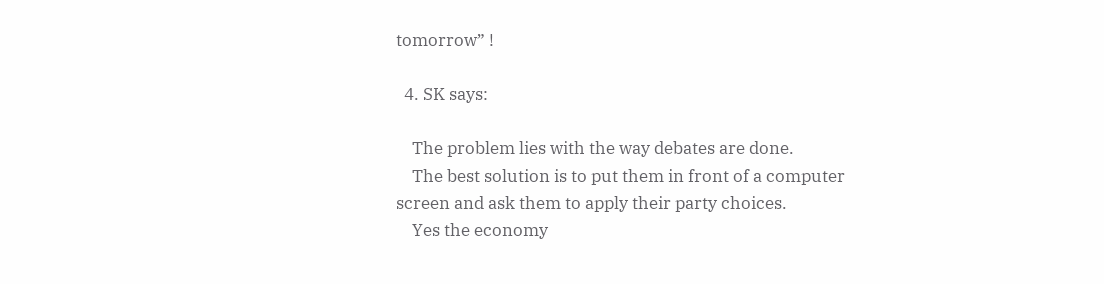tomorrow” !

  4. SK says:

    The problem lies with the way debates are done.
    The best solution is to put them in front of a computer screen and ask them to apply their party choices.
    Yes the economy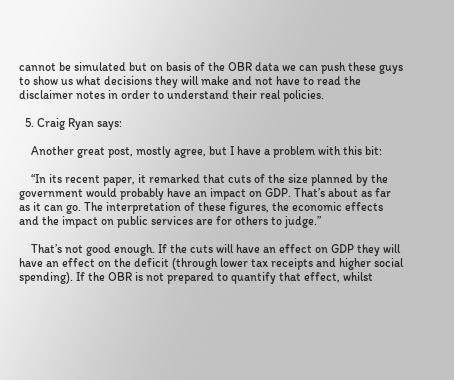cannot be simulated but on basis of the OBR data we can push these guys to show us what decisions they will make and not have to read the disclaimer notes in order to understand their real policies.

  5. Craig Ryan says:

    Another great post, mostly agree, but I have a problem with this bit:

    “In its recent paper, it remarked that cuts of the size planned by the government would probably have an impact on GDP. That’s about as far as it can go. The interpretation of these figures, the economic effects and the impact on public services are for others to judge.”

    That’s not good enough. If the cuts will have an effect on GDP they will have an effect on the deficit (through lower tax receipts and higher social spending). If the OBR is not prepared to quantify that effect, whilst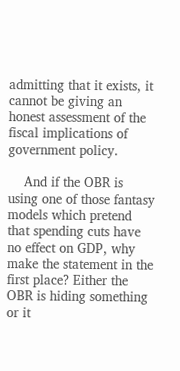admitting that it exists, it cannot be giving an honest assessment of the fiscal implications of government policy.

    And if the OBR is using one of those fantasy models which pretend that spending cuts have no effect on GDP, why make the statement in the first place? Either the OBR is hiding something or it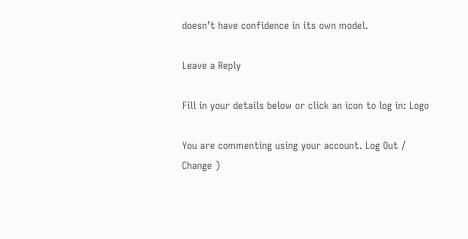doesn’t have confidence in its own model.

Leave a Reply

Fill in your details below or click an icon to log in: Logo

You are commenting using your account. Log Out /  Change )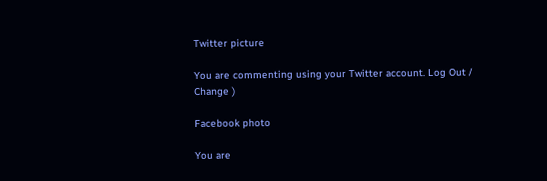Twitter picture

You are commenting using your Twitter account. Log Out /  Change )

Facebook photo

You are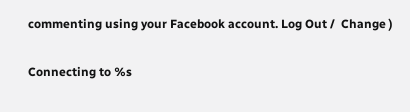commenting using your Facebook account. Log Out /  Change )

Connecting to %s